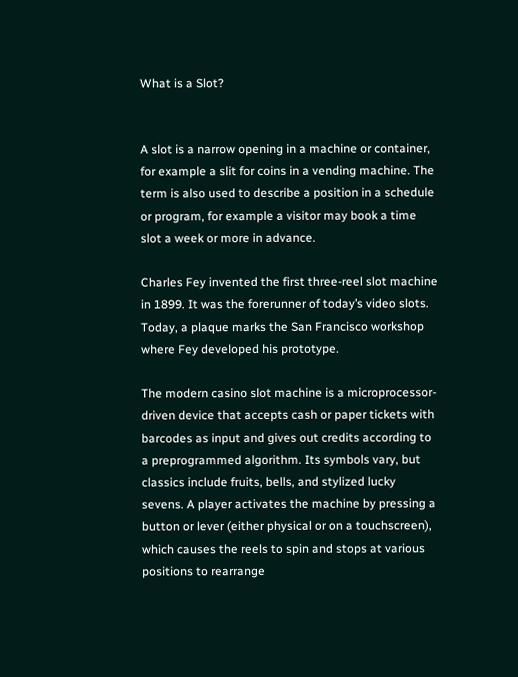What is a Slot?


A slot is a narrow opening in a machine or container, for example a slit for coins in a vending machine. The term is also used to describe a position in a schedule or program, for example a visitor may book a time slot a week or more in advance.

Charles Fey invented the first three-reel slot machine in 1899. It was the forerunner of today’s video slots. Today, a plaque marks the San Francisco workshop where Fey developed his prototype.

The modern casino slot machine is a microprocessor-driven device that accepts cash or paper tickets with barcodes as input and gives out credits according to a preprogrammed algorithm. Its symbols vary, but classics include fruits, bells, and stylized lucky sevens. A player activates the machine by pressing a button or lever (either physical or on a touchscreen), which causes the reels to spin and stops at various positions to rearrange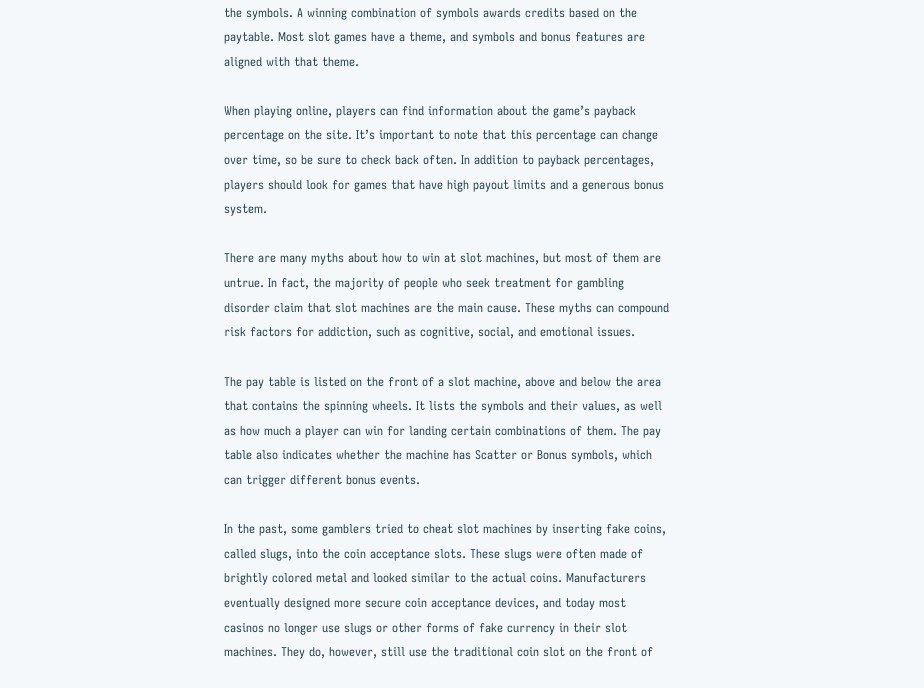the symbols. A winning combination of symbols awards credits based on the paytable. Most slot games have a theme, and symbols and bonus features are aligned with that theme.

When playing online, players can find information about the game’s payback percentage on the site. It’s important to note that this percentage can change over time, so be sure to check back often. In addition to payback percentages, players should look for games that have high payout limits and a generous bonus system.

There are many myths about how to win at slot machines, but most of them are untrue. In fact, the majority of people who seek treatment for gambling disorder claim that slot machines are the main cause. These myths can compound risk factors for addiction, such as cognitive, social, and emotional issues.

The pay table is listed on the front of a slot machine, above and below the area that contains the spinning wheels. It lists the symbols and their values, as well as how much a player can win for landing certain combinations of them. The pay table also indicates whether the machine has Scatter or Bonus symbols, which can trigger different bonus events.

In the past, some gamblers tried to cheat slot machines by inserting fake coins, called slugs, into the coin acceptance slots. These slugs were often made of brightly colored metal and looked similar to the actual coins. Manufacturers eventually designed more secure coin acceptance devices, and today most casinos no longer use slugs or other forms of fake currency in their slot machines. They do, however, still use the traditional coin slot on the front of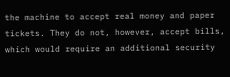the machine to accept real money and paper tickets. They do not, however, accept bills, which would require an additional security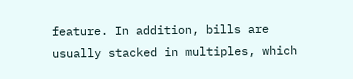feature. In addition, bills are usually stacked in multiples, which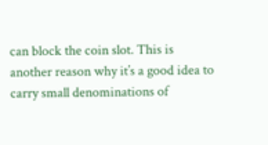can block the coin slot. This is another reason why it’s a good idea to carry small denominations of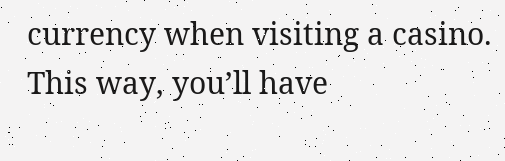currency when visiting a casino. This way, you’ll have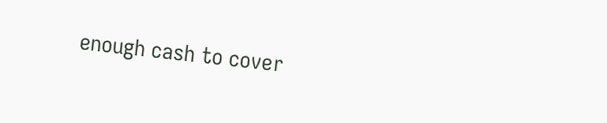enough cash to cover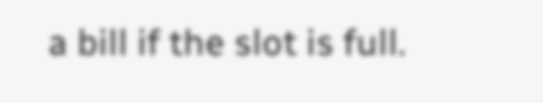a bill if the slot is full.